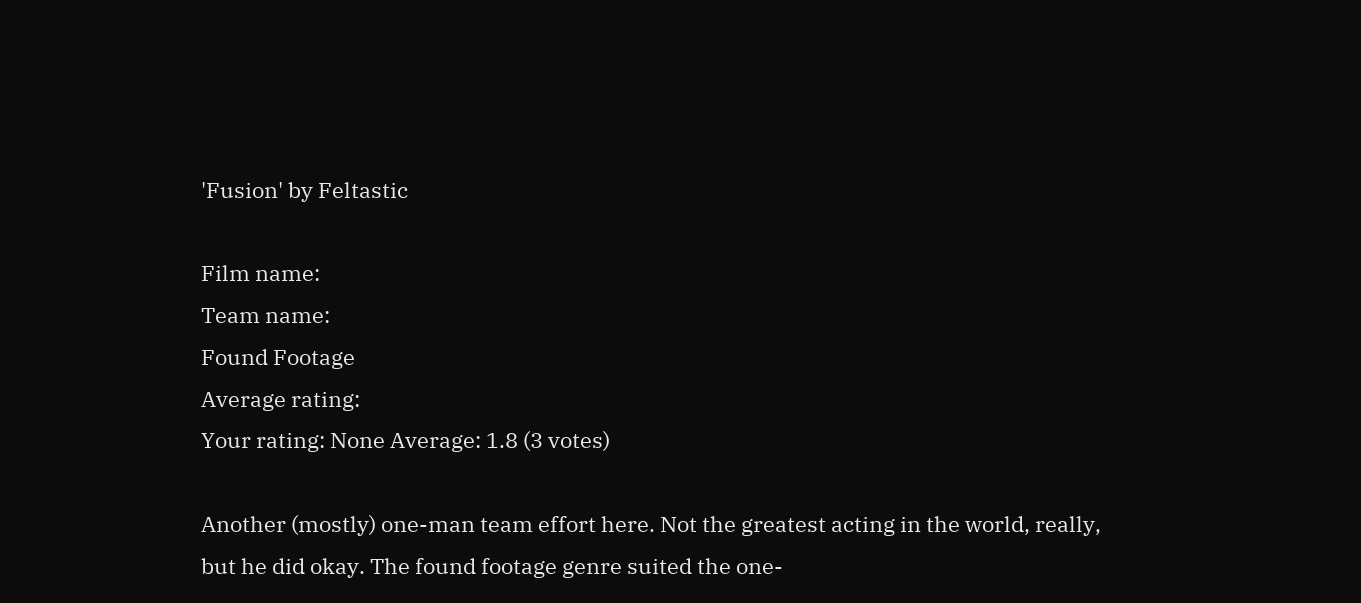'Fusion' by Feltastic

Film name:
Team name:
Found Footage
Average rating:
Your rating: None Average: 1.8 (3 votes)

Another (mostly) one-man team effort here. Not the greatest acting in the world, really, but he did okay. The found footage genre suited the one-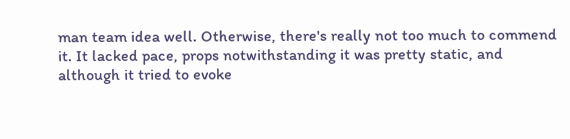man team idea well. Otherwise, there's really not too much to commend it. It lacked pace, props notwithstanding it was pretty static, and although it tried to evoke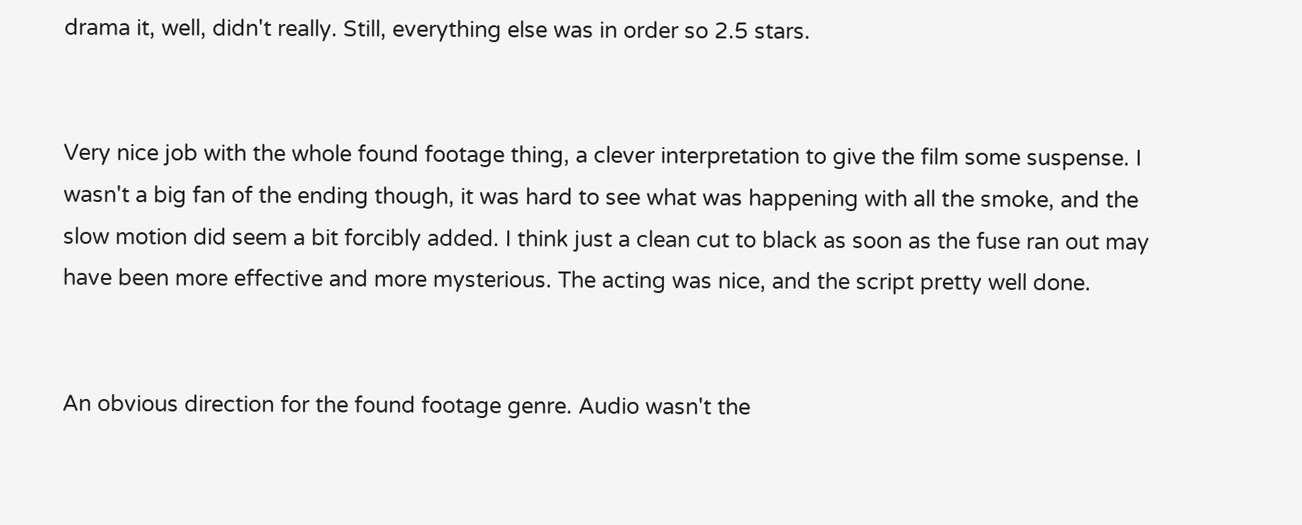drama it, well, didn't really. Still, everything else was in order so 2.5 stars.


Very nice job with the whole found footage thing, a clever interpretation to give the film some suspense. I wasn't a big fan of the ending though, it was hard to see what was happening with all the smoke, and the slow motion did seem a bit forcibly added. I think just a clean cut to black as soon as the fuse ran out may have been more effective and more mysterious. The acting was nice, and the script pretty well done.


An obvious direction for the found footage genre. Audio wasn't the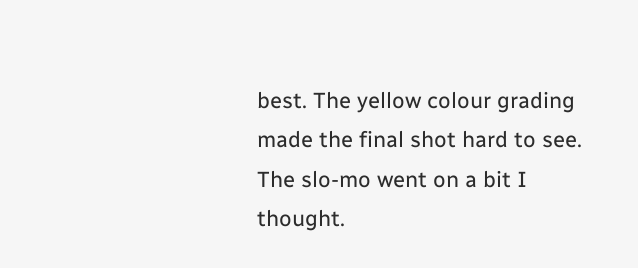best. The yellow colour grading made the final shot hard to see. The slo-mo went on a bit I thought.